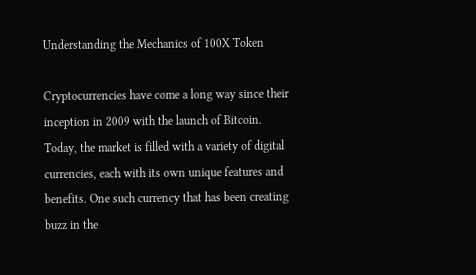Understanding the Mechanics of 100X Token

Cryptocurrencies have come a long way since their inception in 2009 with the launch of Bitcoin. Today, the market is filled with a variety of digital currencies, each with its own unique features and benefits. One such currency that has been creating buzz in the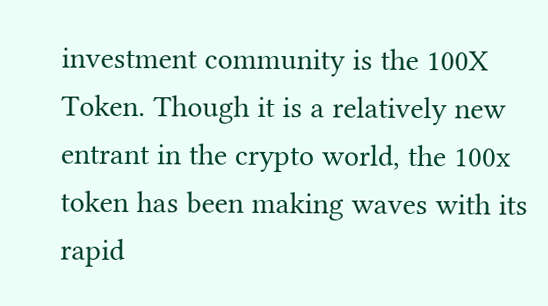investment community is the 100X Token. Though it is a relatively new entrant in the crypto world, the 100x token has been making waves with its rapid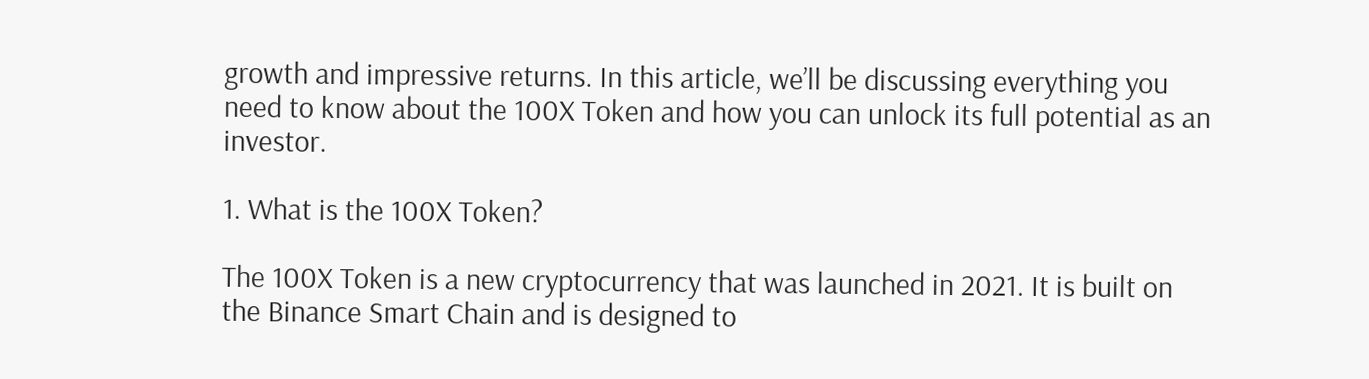growth and impressive returns. In this article, we’ll be discussing everything you need to know about the 100X Token and how you can unlock its full potential as an investor.

1. What is the 100X Token?

The 100X Token is a new cryptocurrency that was launched in 2021. It is built on the Binance Smart Chain and is designed to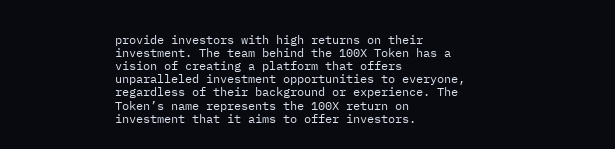provide investors with high returns on their investment. The team behind the 100X Token has a vision of creating a platform that offers unparalleled investment opportunities to everyone, regardless of their background or experience. The Token’s name represents the 100X return on investment that it aims to offer investors.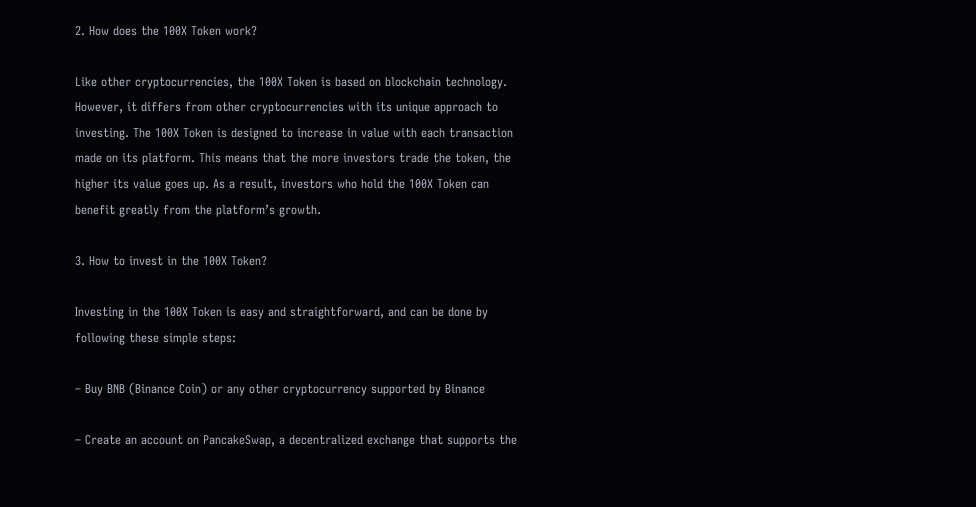2. How does the 100X Token work?

Like other cryptocurrencies, the 100X Token is based on blockchain technology. However, it differs from other cryptocurrencies with its unique approach to investing. The 100X Token is designed to increase in value with each transaction made on its platform. This means that the more investors trade the token, the higher its value goes up. As a result, investors who hold the 100X Token can benefit greatly from the platform’s growth.

3. How to invest in the 100X Token?

Investing in the 100X Token is easy and straightforward, and can be done by following these simple steps:

– Buy BNB (Binance Coin) or any other cryptocurrency supported by Binance

– Create an account on PancakeSwap, a decentralized exchange that supports the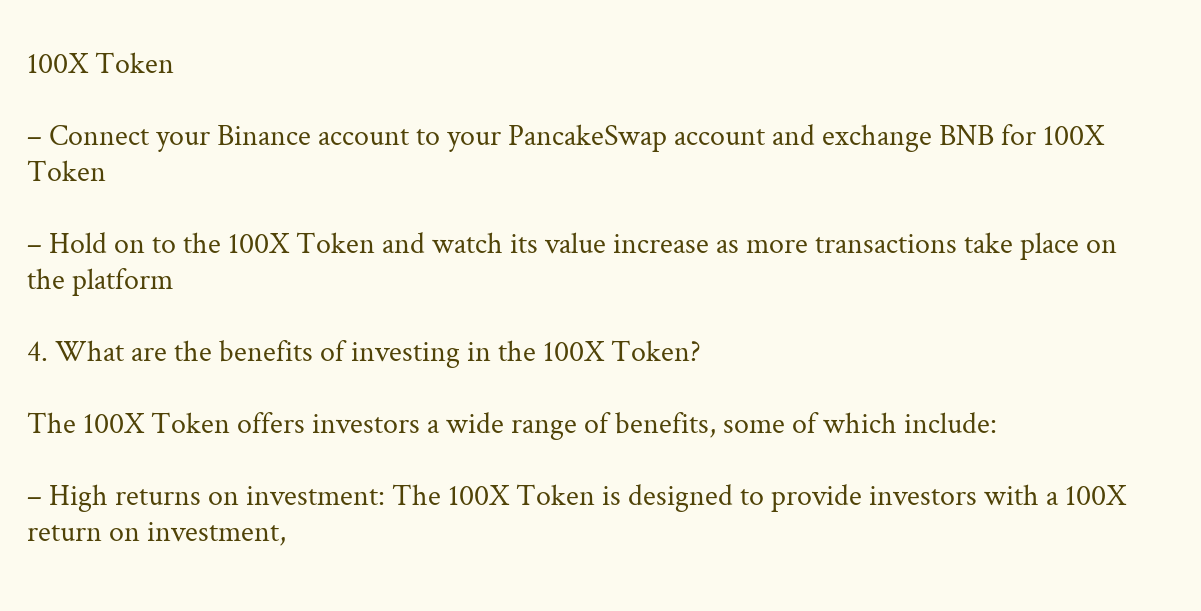100X Token

– Connect your Binance account to your PancakeSwap account and exchange BNB for 100X Token

– Hold on to the 100X Token and watch its value increase as more transactions take place on the platform

4. What are the benefits of investing in the 100X Token?

The 100X Token offers investors a wide range of benefits, some of which include:

– High returns on investment: The 100X Token is designed to provide investors with a 100X return on investment,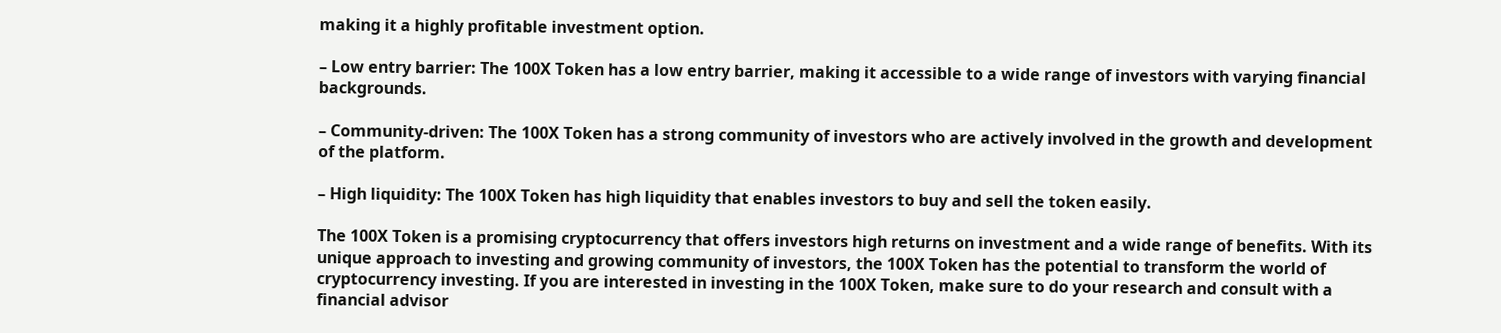making it a highly profitable investment option.

– Low entry barrier: The 100X Token has a low entry barrier, making it accessible to a wide range of investors with varying financial backgrounds.

– Community-driven: The 100X Token has a strong community of investors who are actively involved in the growth and development of the platform.

– High liquidity: The 100X Token has high liquidity that enables investors to buy and sell the token easily.

The 100X Token is a promising cryptocurrency that offers investors high returns on investment and a wide range of benefits. With its unique approach to investing and growing community of investors, the 100X Token has the potential to transform the world of cryptocurrency investing. If you are interested in investing in the 100X Token, make sure to do your research and consult with a financial advisor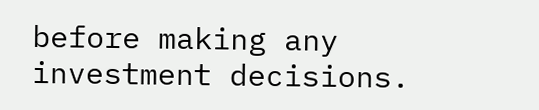before making any investment decisions.